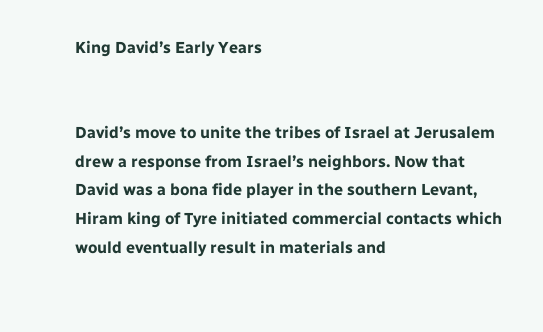King David’s Early Years


David’s move to unite the tribes of Israel at Jerusalem drew a response from Israel’s neighbors. Now that David was a bona fide player in the southern Levant, Hiram king of Tyre initiated commercial contacts which would eventually result in materials and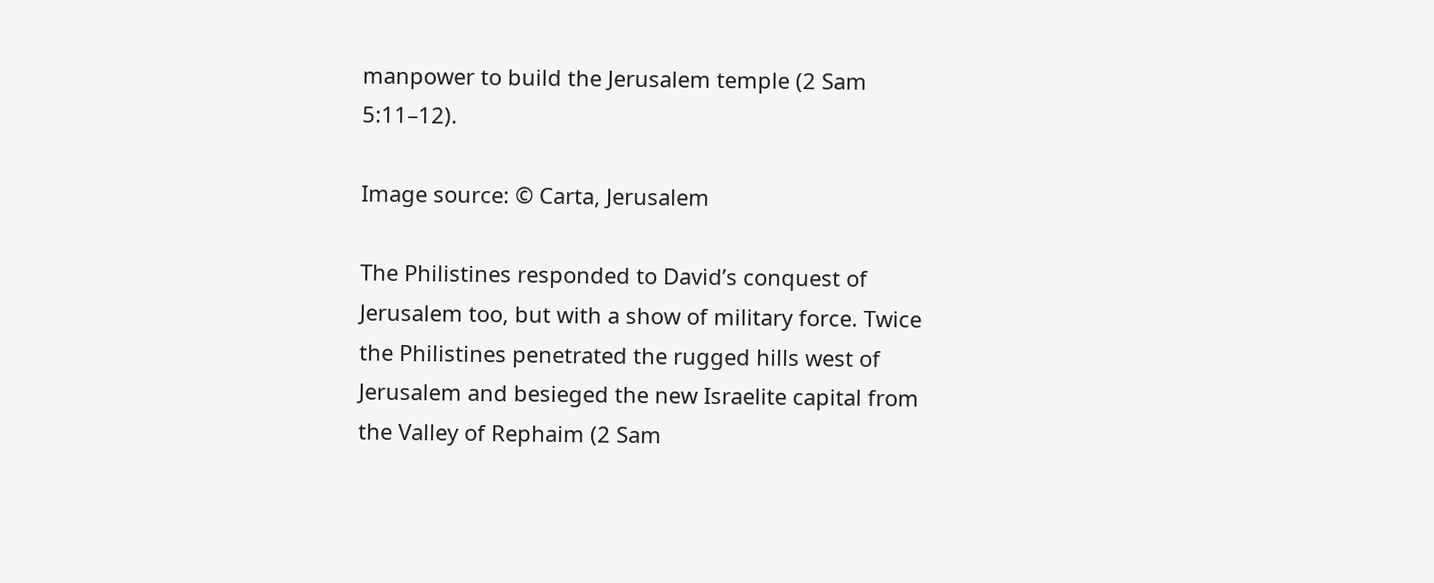manpower to build the Jerusalem temple (2 Sam 5:11–12).

Image source: © Carta, Jerusalem

The Philistines responded to David’s conquest of Jerusalem too, but with a show of military force. Twice the Philistines penetrated the rugged hills west of Jerusalem and besieged the new Israelite capital from the Valley of Rephaim (2 Sam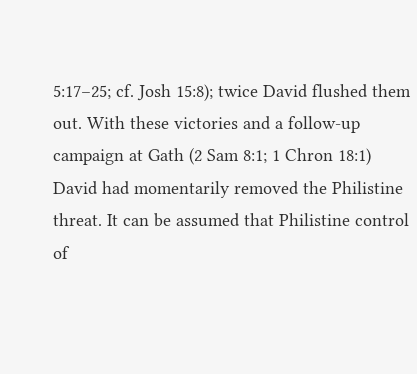5:17–25; cf. Josh 15:8); twice David flushed them out. With these victories and a follow-up campaign at Gath (2 Sam 8:1; 1 Chron 18:1) David had momentarily removed the Philistine threat. It can be assumed that Philistine control of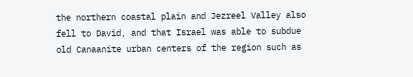the northern coastal plain and Jezreel Valley also fell to David, and that Israel was able to subdue old Canaanite urban centers of the region such as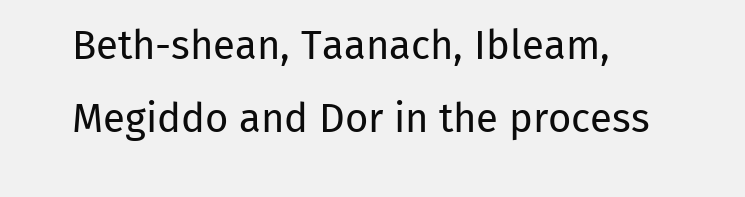Beth-shean, Taanach, Ibleam, Megiddo and Dor in the process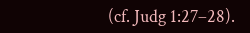(cf. Judg 1:27–28).